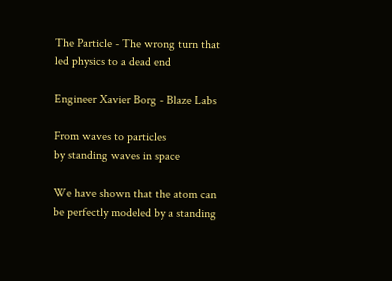The Particle - The wrong turn that led physics to a dead end

Engineer Xavier Borg - Blaze Labs

From waves to particles
by standing waves in space

We have shown that the atom can be perfectly modeled by a standing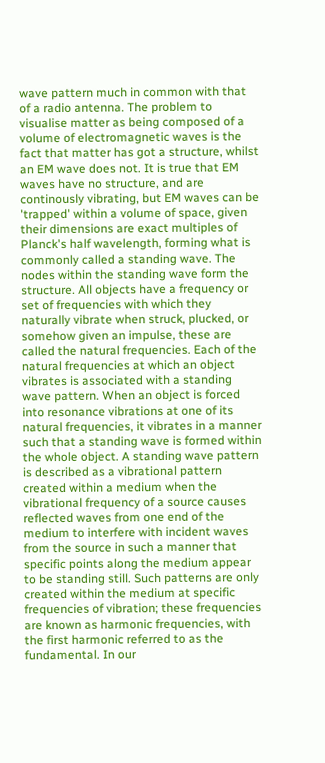wave pattern much in common with that of a radio antenna. The problem to visualise matter as being composed of a volume of electromagnetic waves is the fact that matter has got a structure, whilst an EM wave does not. It is true that EM waves have no structure, and are continously vibrating, but EM waves can be 'trapped' within a volume of space, given their dimensions are exact multiples of Planck's half wavelength, forming what is commonly called a standing wave. The nodes within the standing wave form the structure. All objects have a frequency or set of frequencies with which they naturally vibrate when struck, plucked, or somehow given an impulse, these are called the natural frequencies. Each of the natural frequencies at which an object vibrates is associated with a standing wave pattern. When an object is forced into resonance vibrations at one of its natural frequencies, it vibrates in a manner such that a standing wave is formed within the whole object. A standing wave pattern is described as a vibrational pattern created within a medium when the vibrational frequency of a source causes reflected waves from one end of the medium to interfere with incident waves from the source in such a manner that specific points along the medium appear to be standing still. Such patterns are only created within the medium at specific frequencies of vibration; these frequencies are known as harmonic frequencies, with the first harmonic referred to as the fundamental. In our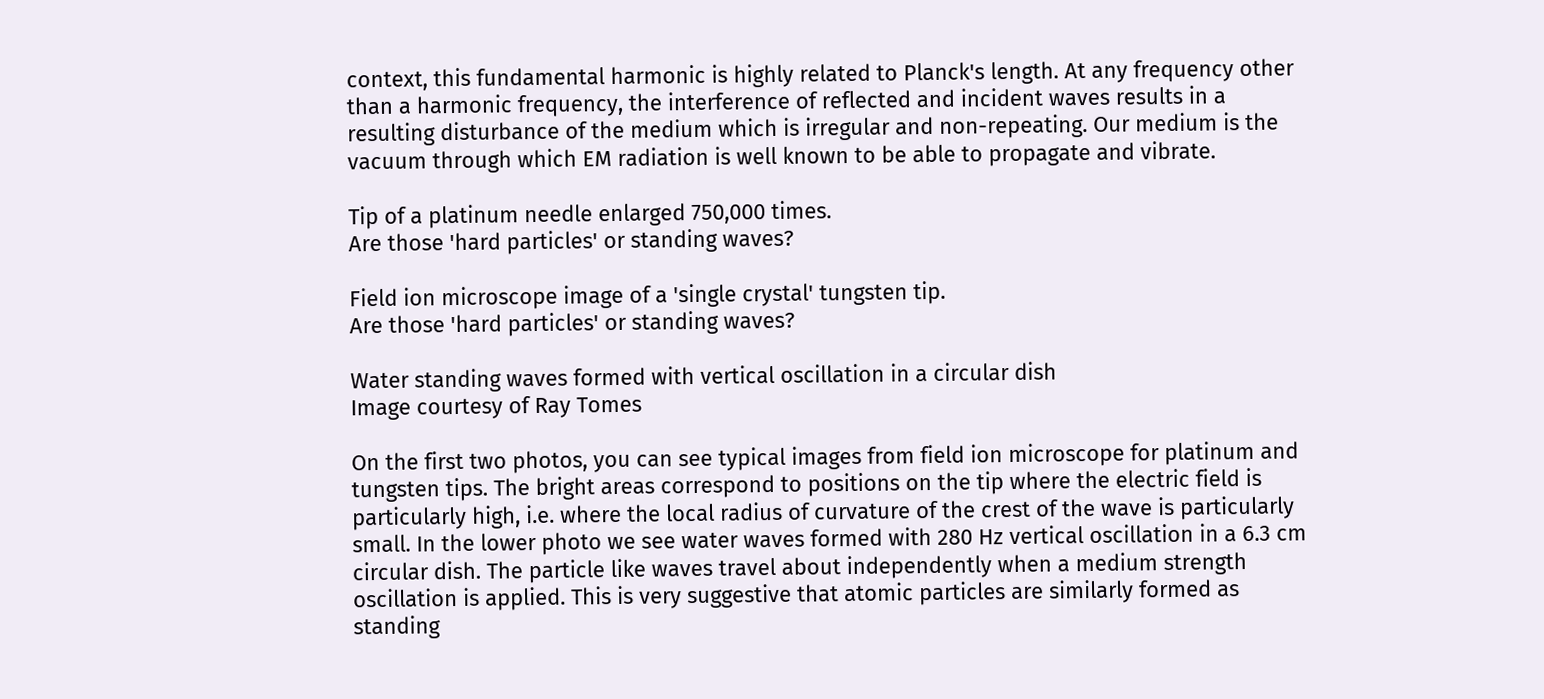context, this fundamental harmonic is highly related to Planck's length. At any frequency other than a harmonic frequency, the interference of reflected and incident waves results in a resulting disturbance of the medium which is irregular and non-repeating. Our medium is the vacuum through which EM radiation is well known to be able to propagate and vibrate.

Tip of a platinum needle enlarged 750,000 times.
Are those 'hard particles' or standing waves?

Field ion microscope image of a 'single crystal' tungsten tip.
Are those 'hard particles' or standing waves?

Water standing waves formed with vertical oscillation in a circular dish
Image courtesy of Ray Tomes

On the first two photos, you can see typical images from field ion microscope for platinum and tungsten tips. The bright areas correspond to positions on the tip where the electric field is particularly high, i.e. where the local radius of curvature of the crest of the wave is particularly small. In the lower photo we see water waves formed with 280 Hz vertical oscillation in a 6.3 cm circular dish. The particle like waves travel about independently when a medium strength oscillation is applied. This is very suggestive that atomic particles are similarly formed as standing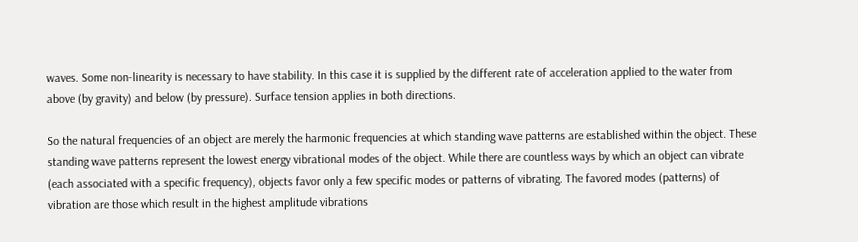waves. Some non-linearity is necessary to have stability. In this case it is supplied by the different rate of acceleration applied to the water from above (by gravity) and below (by pressure). Surface tension applies in both directions.

So the natural frequencies of an object are merely the harmonic frequencies at which standing wave patterns are established within the object. These standing wave patterns represent the lowest energy vibrational modes of the object. While there are countless ways by which an object can vibrate (each associated with a specific frequency), objects favor only a few specific modes or patterns of vibrating. The favored modes (patterns) of vibration are those which result in the highest amplitude vibrations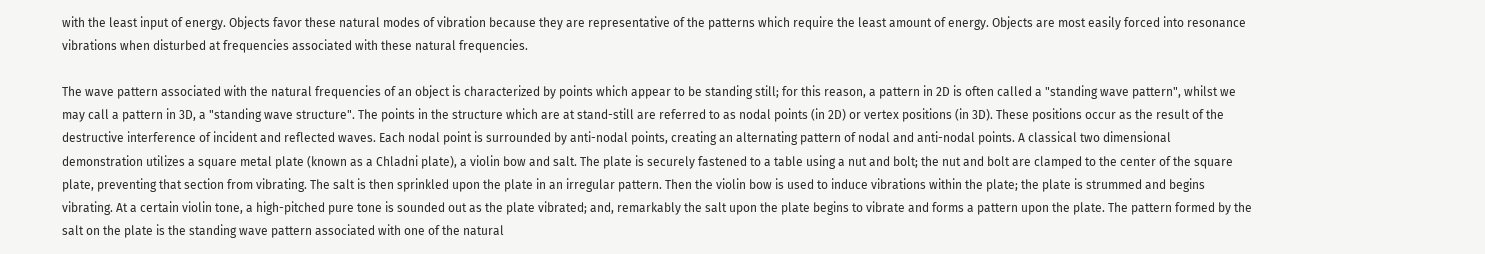with the least input of energy. Objects favor these natural modes of vibration because they are representative of the patterns which require the least amount of energy. Objects are most easily forced into resonance vibrations when disturbed at frequencies associated with these natural frequencies.

The wave pattern associated with the natural frequencies of an object is characterized by points which appear to be standing still; for this reason, a pattern in 2D is often called a "standing wave pattern", whilst we may call a pattern in 3D, a "standing wave structure". The points in the structure which are at stand-still are referred to as nodal points (in 2D) or vertex positions (in 3D). These positions occur as the result of the destructive interference of incident and reflected waves. Each nodal point is surrounded by anti-nodal points, creating an alternating pattern of nodal and anti-nodal points. A classical two dimensional demonstration utilizes a square metal plate (known as a Chladni plate), a violin bow and salt. The plate is securely fastened to a table using a nut and bolt; the nut and bolt are clamped to the center of the square plate, preventing that section from vibrating. The salt is then sprinkled upon the plate in an irregular pattern. Then the violin bow is used to induce vibrations within the plate; the plate is strummed and begins vibrating. At a certain violin tone, a high-pitched pure tone is sounded out as the plate vibrated; and, remarkably the salt upon the plate begins to vibrate and forms a pattern upon the plate. The pattern formed by the salt on the plate is the standing wave pattern associated with one of the natural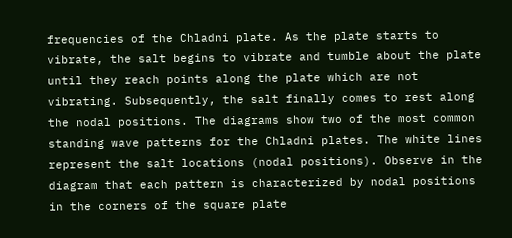frequencies of the Chladni plate. As the plate starts to vibrate, the salt begins to vibrate and tumble about the plate until they reach points along the plate which are not vibrating. Subsequently, the salt finally comes to rest along the nodal positions. The diagrams show two of the most common standing wave patterns for the Chladni plates. The white lines represent the salt locations (nodal positions). Observe in the diagram that each pattern is characterized by nodal positions in the corners of the square plate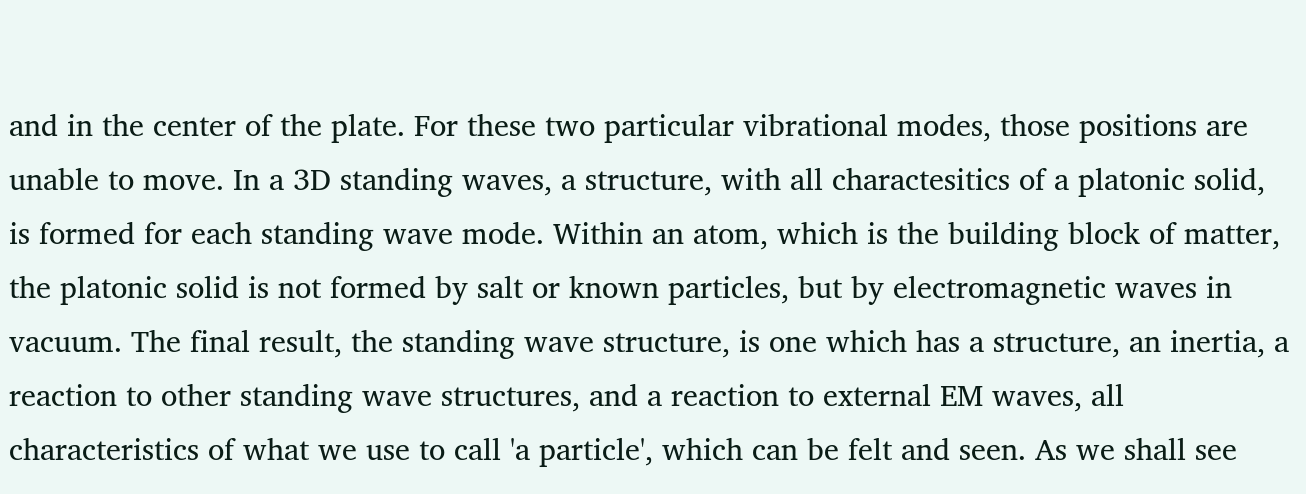and in the center of the plate. For these two particular vibrational modes, those positions are unable to move. In a 3D standing waves, a structure, with all charactesitics of a platonic solid, is formed for each standing wave mode. Within an atom, which is the building block of matter, the platonic solid is not formed by salt or known particles, but by electromagnetic waves in vacuum. The final result, the standing wave structure, is one which has a structure, an inertia, a reaction to other standing wave structures, and a reaction to external EM waves, all characteristics of what we use to call 'a particle', which can be felt and seen. As we shall see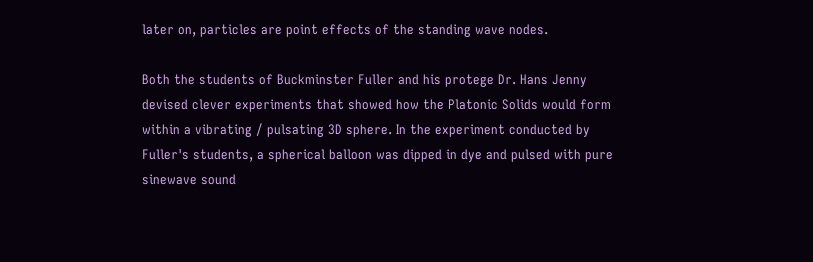later on, particles are point effects of the standing wave nodes.

Both the students of Buckminster Fuller and his protege Dr. Hans Jenny devised clever experiments that showed how the Platonic Solids would form within a vibrating / pulsating 3D sphere. In the experiment conducted by Fuller's students, a spherical balloon was dipped in dye and pulsed with pure sinewave sound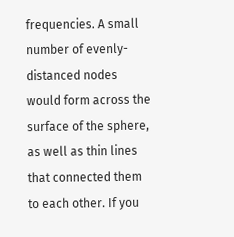frequencies. A small number of evenly-distanced nodes would form across the surface of the sphere, as well as thin lines that connected them to each other. If you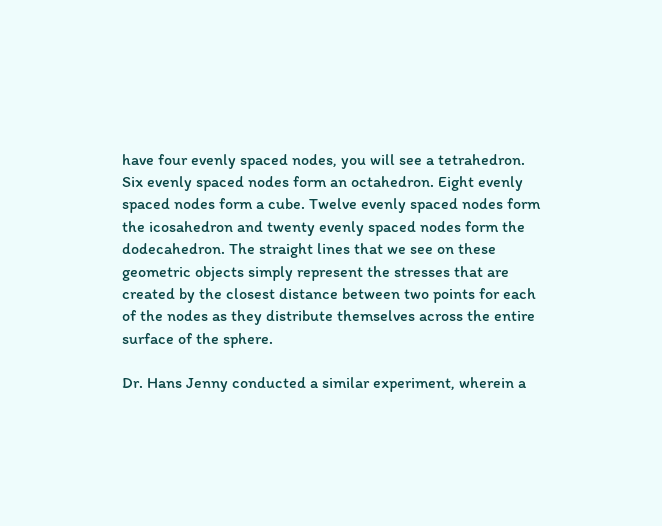have four evenly spaced nodes, you will see a tetrahedron. Six evenly spaced nodes form an octahedron. Eight evenly spaced nodes form a cube. Twelve evenly spaced nodes form the icosahedron and twenty evenly spaced nodes form the dodecahedron. The straight lines that we see on these geometric objects simply represent the stresses that are created by the closest distance between two points for each of the nodes as they distribute themselves across the entire surface of the sphere.

Dr. Hans Jenny conducted a similar experiment, wherein a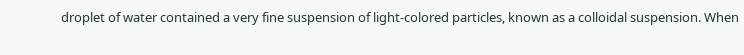droplet of water contained a very fine suspension of light-colored particles, known as a colloidal suspension. When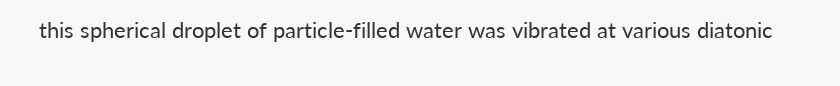this spherical droplet of particle-filled water was vibrated at various diatonic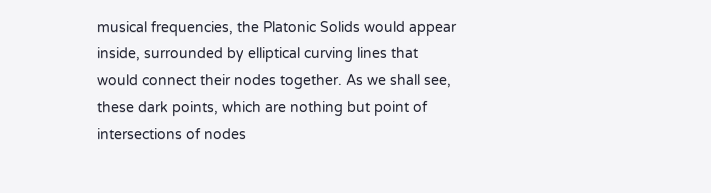musical frequencies, the Platonic Solids would appear inside, surrounded by elliptical curving lines that would connect their nodes together. As we shall see, these dark points, which are nothing but point of intersections of nodes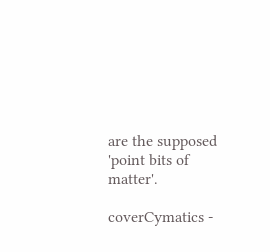are the supposed 'point bits of matter'.

coverCymatics -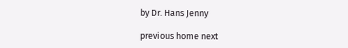by Dr. Hans Jenny

previous home next